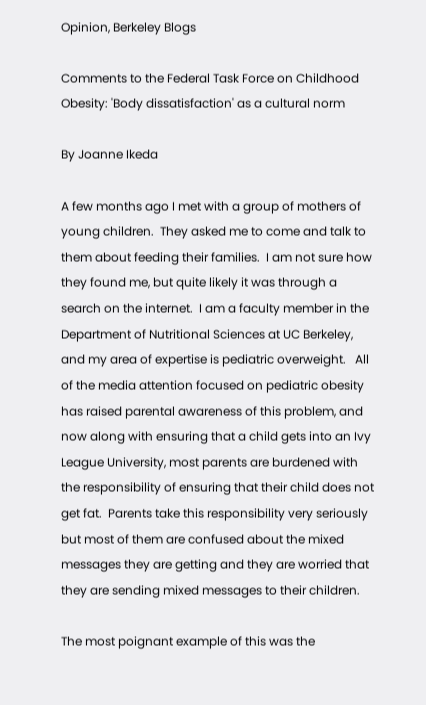Opinion, Berkeley Blogs

Comments to the Federal Task Force on Childhood Obesity: 'Body dissatisfaction' as a cultural norm

By Joanne Ikeda

A few months ago I met with a group of mothers of young children.  They asked me to come and talk to them about feeding their families.  I am not sure how they found me, but quite likely it was through a search on the internet.  I am a faculty member in the Department of Nutritional Sciences at UC Berkeley, and my area of expertise is pediatric overweight.   All of the media attention focused on pediatric obesity has raised parental awareness of this problem, and now along with ensuring that a child gets into an Ivy League University, most parents are burdened with the responsibility of ensuring that their child does not get fat.  Parents take this responsibility very seriously but most of them are confused about the mixed messages they are getting and they are worried that they are sending mixed messages to their children.

The most poignant example of this was the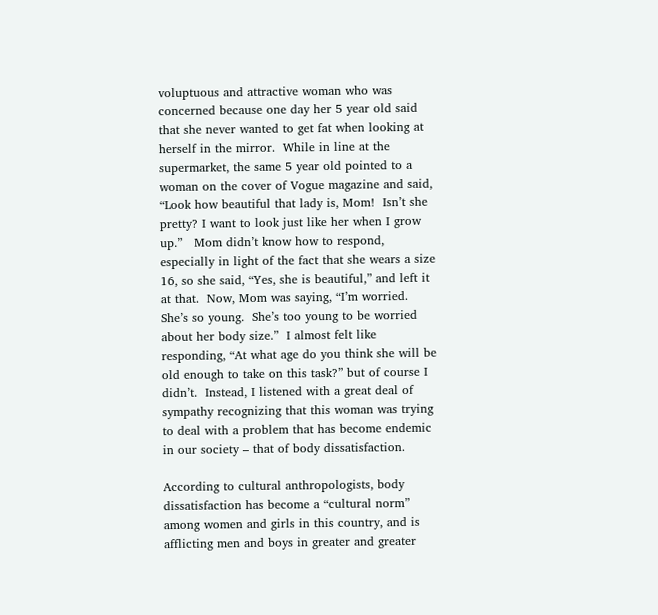voluptuous and attractive woman who was concerned because one day her 5 year old said that she never wanted to get fat when looking at herself in the mirror.  While in line at the supermarket, the same 5 year old pointed to a woman on the cover of Vogue magazine and said, “Look how beautiful that lady is, Mom!  Isn’t she pretty? I want to look just like her when I grow up.”   Mom didn’t know how to respond, especially in light of the fact that she wears a size 16, so she said, “Yes, she is beautiful,” and left it at that.  Now, Mom was saying, “I’m worried.  She’s so young.  She’s too young to be worried about her body size.”  I almost felt like responding, “At what age do you think she will be old enough to take on this task?” but of course I didn’t.  Instead, I listened with a great deal of sympathy recognizing that this woman was trying to deal with a problem that has become endemic in our society – that of body dissatisfaction.

According to cultural anthropologists, body dissatisfaction has become a “cultural norm” among women and girls in this country, and is afflicting men and boys in greater and greater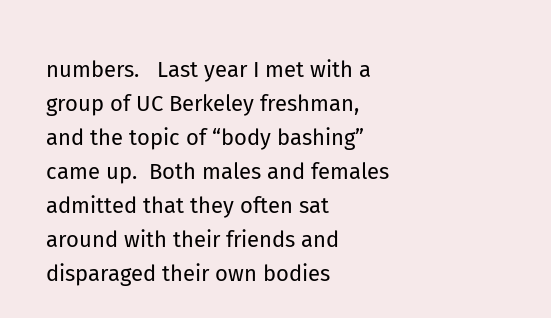numbers.   Last year I met with a group of UC Berkeley freshman, and the topic of “body bashing” came up.  Both males and females admitted that they often sat around with their friends and disparaged their own bodies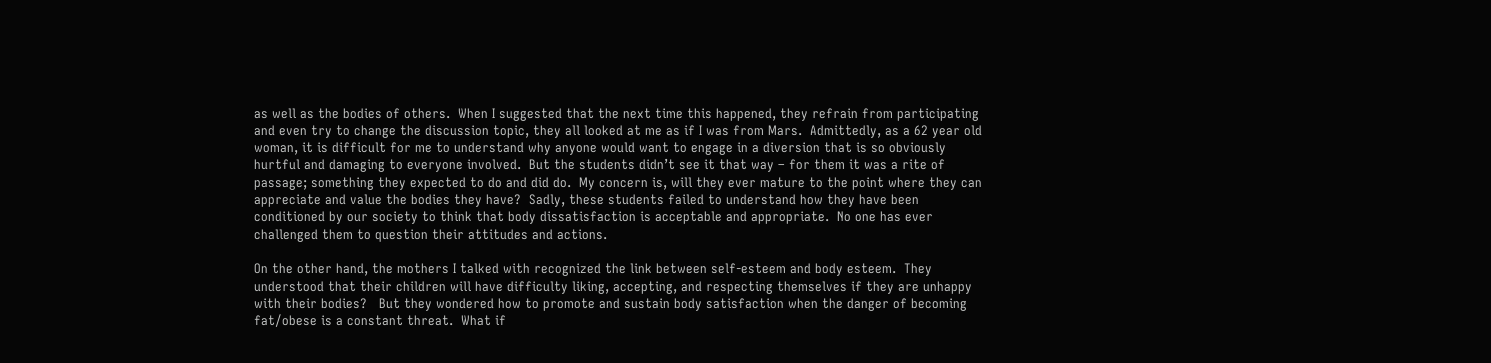as well as the bodies of others.  When I suggested that the next time this happened, they refrain from participating and even try to change the discussion topic, they all looked at me as if I was from Mars.  Admittedly, as a 62 year old woman, it is difficult for me to understand why anyone would want to engage in a diversion that is so obviously hurtful and damaging to everyone involved.  But the students didn’t see it that way – for them it was a rite of passage; something they expected to do and did do.  My concern is, will they ever mature to the point where they can appreciate and value the bodies they have?  Sadly, these students failed to understand how they have been conditioned by our society to think that body dissatisfaction is acceptable and appropriate.  No one has ever challenged them to question their attitudes and actions.

On the other hand, the mothers I talked with recognized the link between self-esteem and body esteem.  They understood that their children will have difficulty liking, accepting, and respecting themselves if they are unhappy with their bodies?   But they wondered how to promote and sustain body satisfaction when the danger of becoming fat/obese is a constant threat.  What if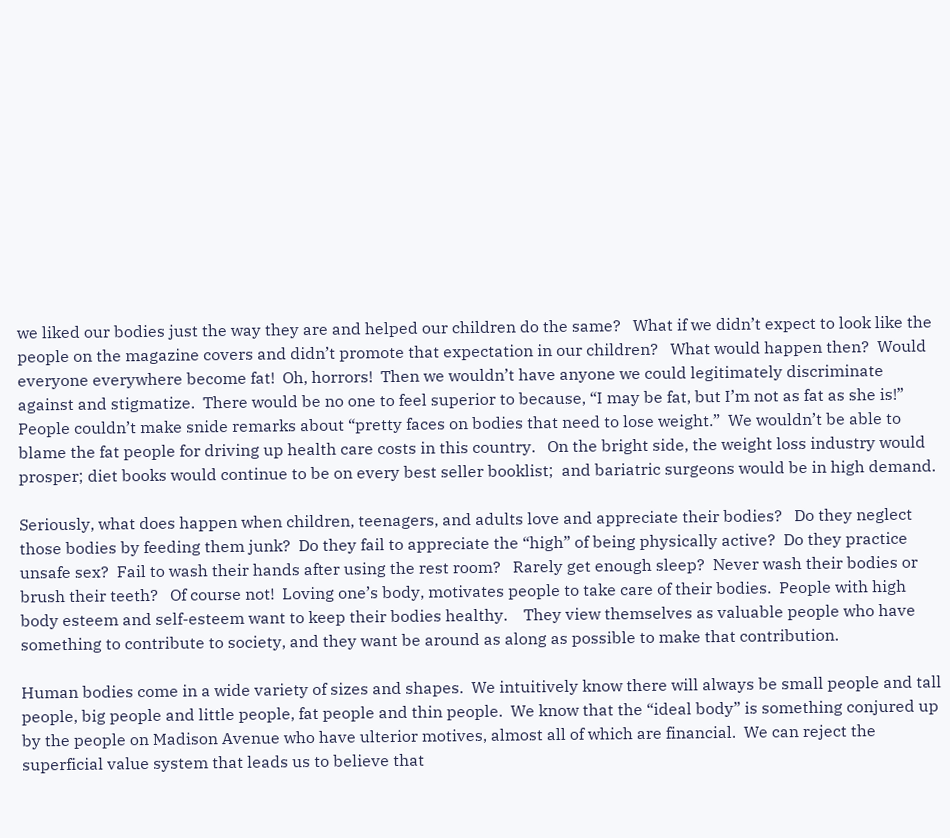we liked our bodies just the way they are and helped our children do the same?   What if we didn’t expect to look like the people on the magazine covers and didn’t promote that expectation in our children?   What would happen then?  Would everyone everywhere become fat!  Oh, horrors!  Then we wouldn’t have anyone we could legitimately discriminate against and stigmatize.  There would be no one to feel superior to because, “I may be fat, but I’m not as fat as she is!”  People couldn’t make snide remarks about “pretty faces on bodies that need to lose weight.”  We wouldn’t be able to blame the fat people for driving up health care costs in this country.   On the bright side, the weight loss industry would prosper; diet books would continue to be on every best seller booklist;  and bariatric surgeons would be in high demand.

Seriously, what does happen when children, teenagers, and adults love and appreciate their bodies?   Do they neglect those bodies by feeding them junk?  Do they fail to appreciate the “high” of being physically active?  Do they practice unsafe sex?  Fail to wash their hands after using the rest room?   Rarely get enough sleep?  Never wash their bodies or brush their teeth?   Of course not!  Loving one’s body, motivates people to take care of their bodies.  People with high body esteem and self-esteem want to keep their bodies healthy.    They view themselves as valuable people who have something to contribute to society, and they want be around as along as possible to make that contribution.

Human bodies come in a wide variety of sizes and shapes.  We intuitively know there will always be small people and tall people, big people and little people, fat people and thin people.  We know that the “ideal body” is something conjured up by the people on Madison Avenue who have ulterior motives, almost all of which are financial.  We can reject the superficial value system that leads us to believe that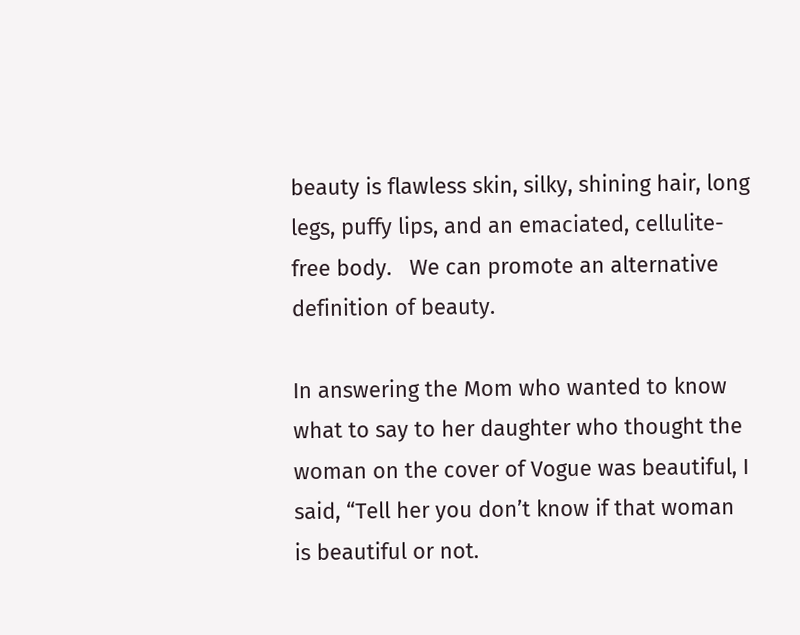beauty is flawless skin, silky, shining hair, long legs, puffy lips, and an emaciated, cellulite-free body.   We can promote an alternative definition of beauty.

In answering the Mom who wanted to know what to say to her daughter who thought the woman on the cover of Vogue was beautiful, I said, “Tell her you don’t know if that woman is beautiful or not.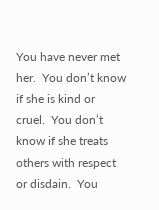You have never met her.  You don’t know if she is kind or cruel.  You don’t know if she treats others with respect or disdain.  You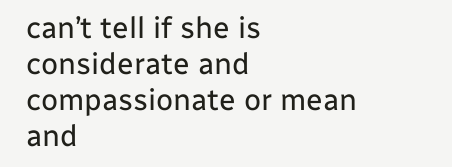can’t tell if she is considerate and compassionate or mean and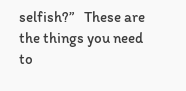selfish?”   These are the things you need to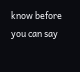know before you can say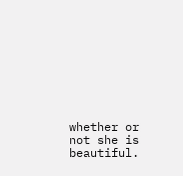whether or not she is beautiful.